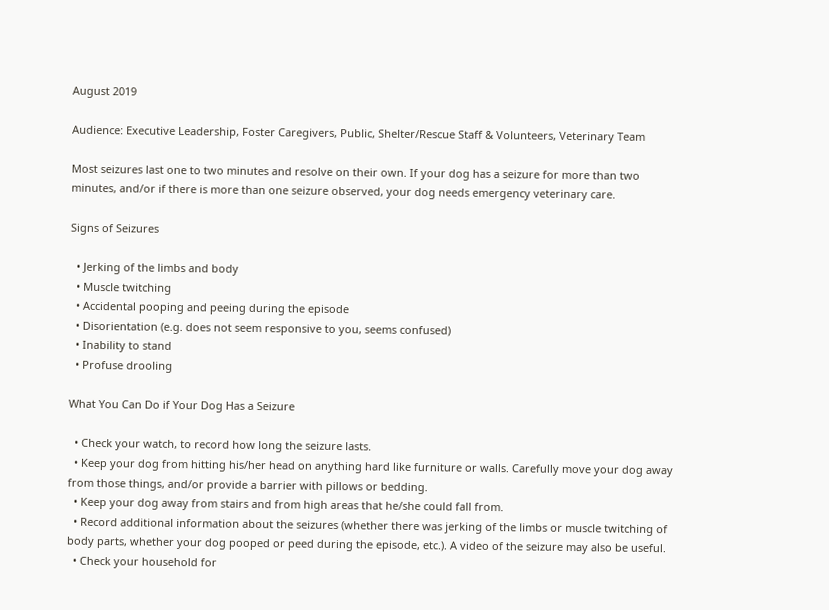August 2019

Audience: Executive Leadership, Foster Caregivers, Public, Shelter/Rescue Staff & Volunteers, Veterinary Team

Most seizures last one to two minutes and resolve on their own. If your dog has a seizure for more than two minutes, and/or if there is more than one seizure observed, your dog needs emergency veterinary care.

Signs of Seizures

  • Jerking of the limbs and body
  • Muscle twitching
  • Accidental pooping and peeing during the episode
  • Disorientation (e.g. does not seem responsive to you, seems confused)
  • Inability to stand
  • Profuse drooling

What You Can Do if Your Dog Has a Seizure

  • Check your watch, to record how long the seizure lasts.
  • Keep your dog from hitting his/her head on anything hard like furniture or walls. Carefully move your dog away from those things, and/or provide a barrier with pillows or bedding.
  • Keep your dog away from stairs and from high areas that he/she could fall from.
  • Record additional information about the seizures (whether there was jerking of the limbs or muscle twitching of body parts, whether your dog pooped or peed during the episode, etc.). A video of the seizure may also be useful.
  • Check your household for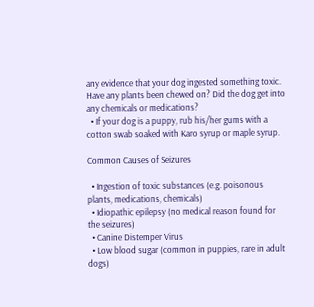any evidence that your dog ingested something toxic. Have any plants been chewed on? Did the dog get into any chemicals or medications?
  • If your dog is a puppy, rub his/her gums with a cotton swab soaked with Karo syrup or maple syrup.

Common Causes of Seizures

  • Ingestion of toxic substances (e.g. poisonous plants, medications, chemicals)
  • Idiopathic epilepsy (no medical reason found for the seizures)
  • Canine Distemper Virus
  • Low blood sugar (common in puppies, rare in adult dogs)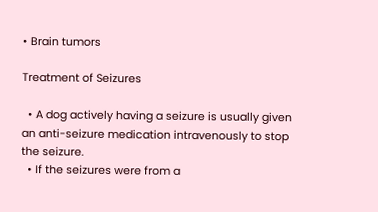• Brain tumors

Treatment of Seizures

  • A dog actively having a seizure is usually given an anti-seizure medication intravenously to stop the seizure.
  • If the seizures were from a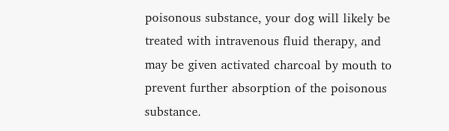poisonous substance, your dog will likely be treated with intravenous fluid therapy, and may be given activated charcoal by mouth to prevent further absorption of the poisonous substance.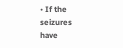• If the seizures have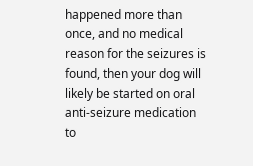happened more than once, and no medical reason for the seizures is found, then your dog will likely be started on oral anti-seizure medication to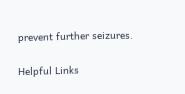prevent further seizures.

Helpful Links